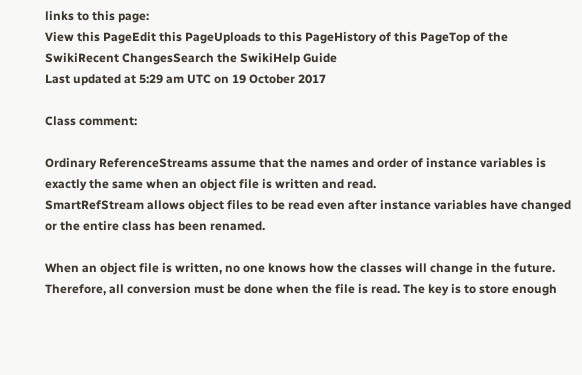links to this page:
View this PageEdit this PageUploads to this PageHistory of this PageTop of the SwikiRecent ChangesSearch the SwikiHelp Guide
Last updated at 5:29 am UTC on 19 October 2017

Class comment:

Ordinary ReferenceStreams assume that the names and order of instance variables is exactly the same when an object file is written and read.
SmartRefStream allows object files to be read even after instance variables have changed or the entire class has been renamed.

When an object file is written, no one knows how the classes will change in the future. Therefore, all conversion must be done when the file is read. The key is to store enough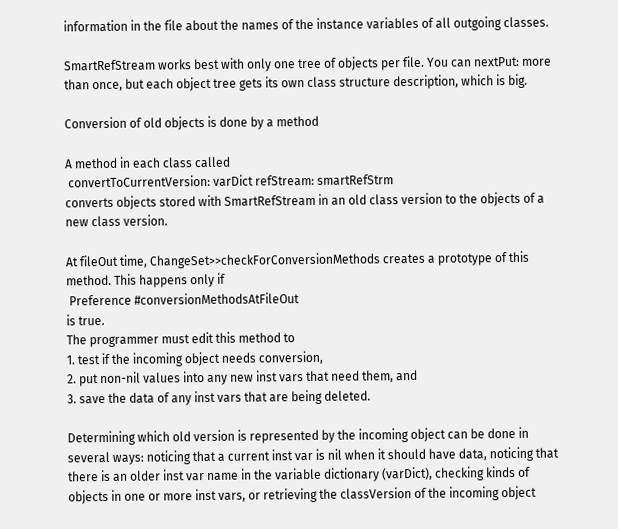information in the file about the names of the instance variables of all outgoing classes.

SmartRefStream works best with only one tree of objects per file. You can nextPut: more than once, but each object tree gets its own class structure description, which is big.

Conversion of old objects is done by a method

A method in each class called
 convertToCurrentVersion: varDict refStream: smartRefStrm
converts objects stored with SmartRefStream in an old class version to the objects of a new class version.

At fileOut time, ChangeSet>>checkForConversionMethods creates a prototype of this method. This happens only if
 Preference #conversionMethodsAtFileOut
is true.
The programmer must edit this method to
1. test if the incoming object needs conversion,
2. put non-nil values into any new inst vars that need them, and
3. save the data of any inst vars that are being deleted.

Determining which old version is represented by the incoming object can be done in several ways: noticing that a current inst var is nil when it should have data, noticing that there is an older inst var name in the variable dictionary (varDict), checking kinds of objects in one or more inst vars, or retrieving the classVersion of the incoming object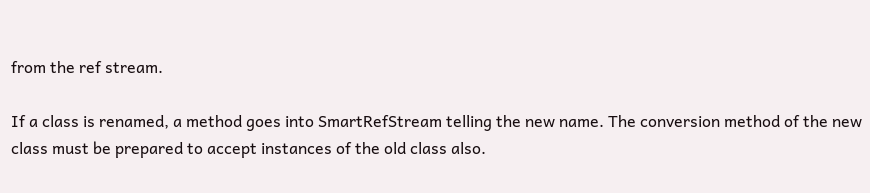from the ref stream.

If a class is renamed, a method goes into SmartRefStream telling the new name. The conversion method of the new class must be prepared to accept instances of the old class also.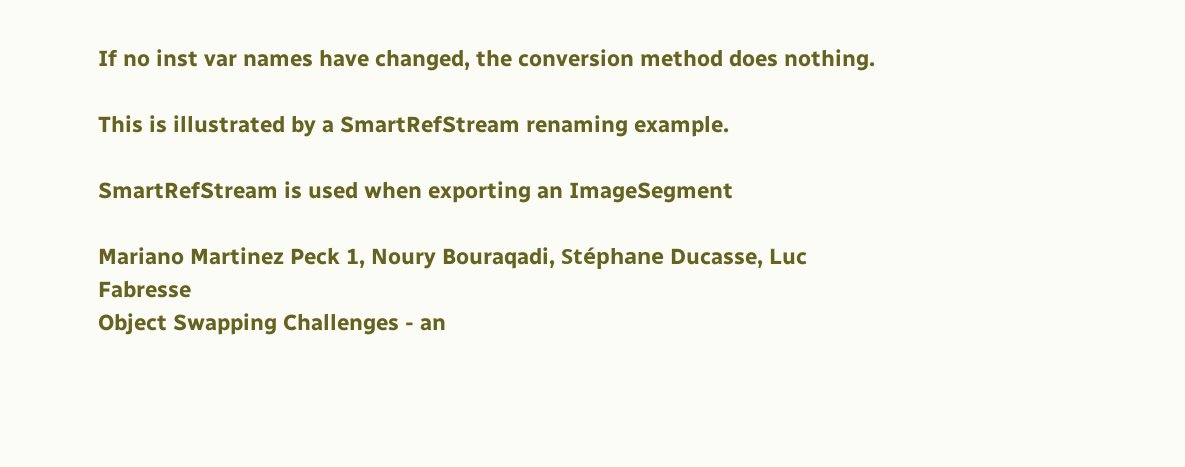If no inst var names have changed, the conversion method does nothing.

This is illustrated by a SmartRefStream renaming example.

SmartRefStream is used when exporting an ImageSegment

Mariano Martinez Peck 1, Noury Bouraqadi, Stéphane Ducasse, Luc Fabresse
Object Swapping Challenges - an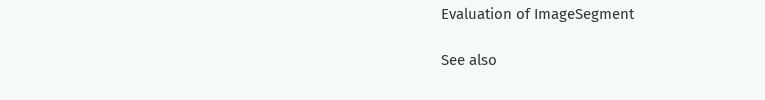Evaluation of ImageSegment

See also